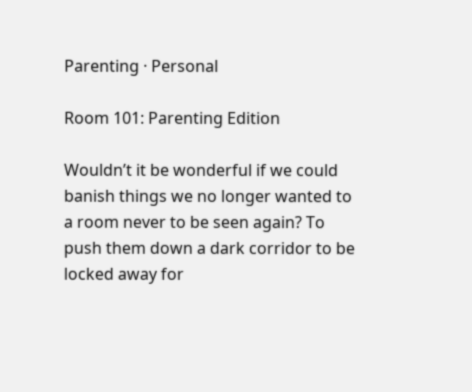Parenting · Personal

Room 101: Parenting Edition

Wouldn’t it be wonderful if we could banish things we no longer wanted to a room never to be seen again? To push them down a dark corridor to be locked away for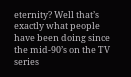eternity? Well that’s exactly what people have been doing since the mid-90’s on the TV series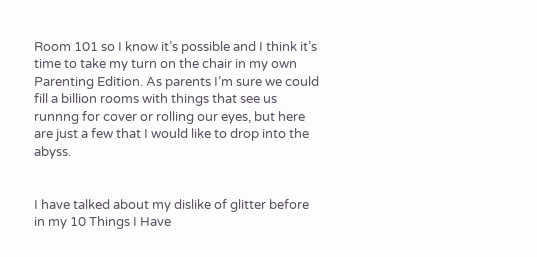Room 101 so I know it’s possible and I think it’s time to take my turn on the chair in my own Parenting Edition. As parents I’m sure we could fill a billion rooms with things that see us runnng for cover or rolling our eyes, but here are just a few that I would like to drop into the abyss.


I have talked about my dislike of glitter before in my 10 Things I Have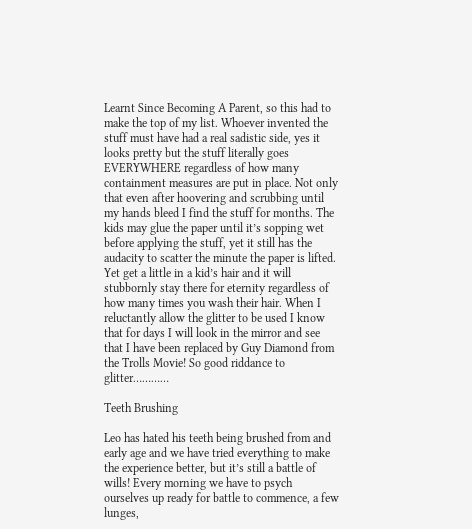Learnt Since Becoming A Parent, so this had to make the top of my list. Whoever invented the stuff must have had a real sadistic side, yes it looks pretty but the stuff literally goes EVERYWHERE regardless of how many containment measures are put in place. Not only that even after hoovering and scrubbing until my hands bleed I find the stuff for months. The kids may glue the paper until it’s sopping wet before applying the stuff, yet it still has the audacity to scatter the minute the paper is lifted. Yet get a little in a kid’s hair and it will stubbornly stay there for eternity regardless of how many times you wash their hair. When I reluctantly allow the glitter to be used I know that for days I will look in the mirror and see that I have been replaced by Guy Diamond from the Trolls Movie! So good riddance to glitter…………

Teeth Brushing

Leo has hated his teeth being brushed from and early age and we have tried everything to make the experience better, but it’s still a battle of wills! Every morning we have to psych ourselves up ready for battle to commence, a few lunges,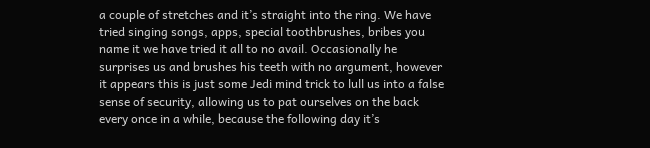a couple of stretches and it’s straight into the ring. We have tried singing songs, apps, special toothbrushes, bribes you name it we have tried it all to no avail. Occasionally he surprises us and brushes his teeth with no argument, however it appears this is just some Jedi mind trick to lull us into a false sense of security, allowing us to pat ourselves on the back every once in a while, because the following day it’s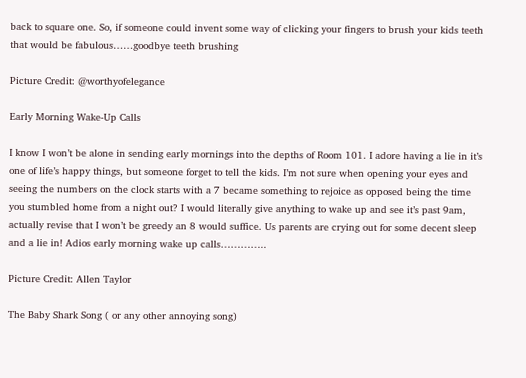back to square one. So, if someone could invent some way of clicking your fingers to brush your kids teeth that would be fabulous……goodbye teeth brushing

Picture Credit: @worthyofelegance

Early Morning Wake-Up Calls

I know I won’t be alone in sending early mornings into the depths of Room 101. I adore having a lie in it’s one of life’s happy things, but someone forget to tell the kids. I’m not sure when opening your eyes and seeing the numbers on the clock starts with a 7 became something to rejoice as opposed being the time you stumbled home from a night out? I would literally give anything to wake up and see it’s past 9am, actually revise that I won’t be greedy an 8 would suffice. Us parents are crying out for some decent sleep and a lie in! Adios early morning wake up calls…………..

Picture Credit: Allen Taylor

The Baby Shark Song ( or any other annoying song)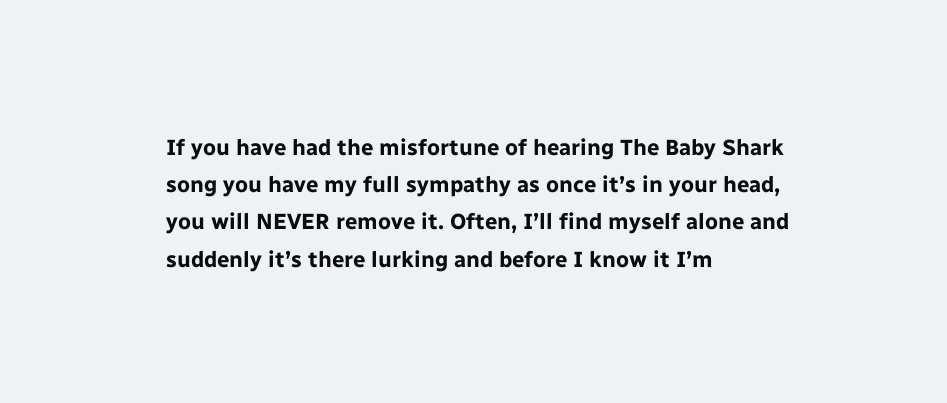If you have had the misfortune of hearing The Baby Shark song you have my full sympathy as once it’s in your head, you will NEVER remove it. Often, I’ll find myself alone and suddenly it’s there lurking and before I know it I’m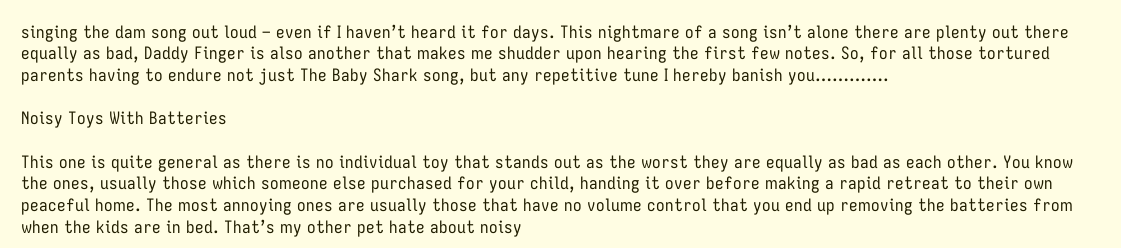singing the dam song out loud – even if I haven’t heard it for days. This nightmare of a song isn’t alone there are plenty out there equally as bad, Daddy Finger is also another that makes me shudder upon hearing the first few notes. So, for all those tortured parents having to endure not just The Baby Shark song, but any repetitive tune I hereby banish you………….

Noisy Toys With Batteries

This one is quite general as there is no individual toy that stands out as the worst they are equally as bad as each other. You know the ones, usually those which someone else purchased for your child, handing it over before making a rapid retreat to their own peaceful home. The most annoying ones are usually those that have no volume control that you end up removing the batteries from when the kids are in bed. That’s my other pet hate about noisy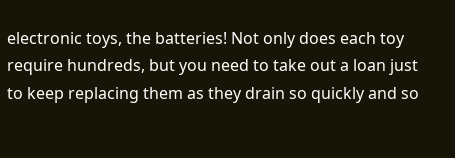electronic toys, the batteries! Not only does each toy require hundreds, but you need to take out a loan just to keep replacing them as they drain so quickly and so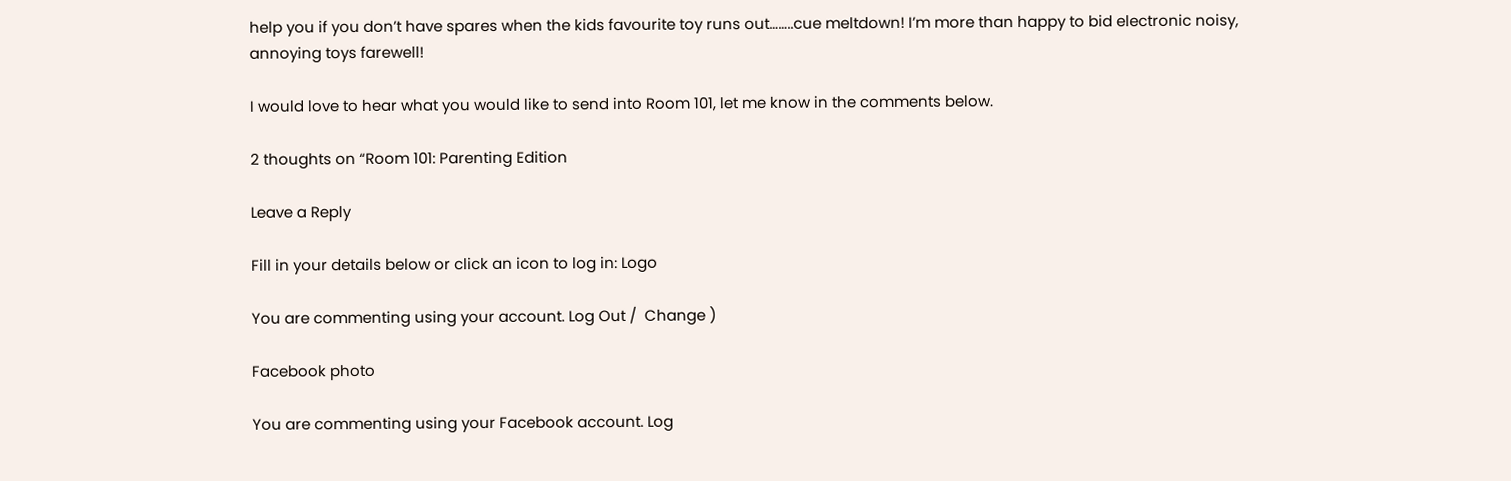help you if you don’t have spares when the kids favourite toy runs out……..cue meltdown! I’m more than happy to bid electronic noisy, annoying toys farewell!

I would love to hear what you would like to send into Room 101, let me know in the comments below.

2 thoughts on “Room 101: Parenting Edition

Leave a Reply

Fill in your details below or click an icon to log in: Logo

You are commenting using your account. Log Out /  Change )

Facebook photo

You are commenting using your Facebook account. Log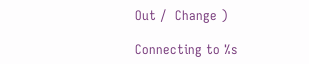Out /  Change )

Connecting to %s